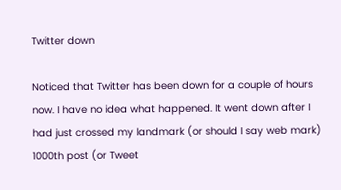Twitter down

Noticed that Twitter has been down for a couple of hours now. I have no idea what happened. It went down after I had just crossed my landmark (or should I say web mark) 1000th post (or Tweet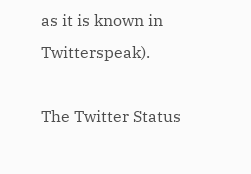as it is known in Twitterspeak).

The Twitter Status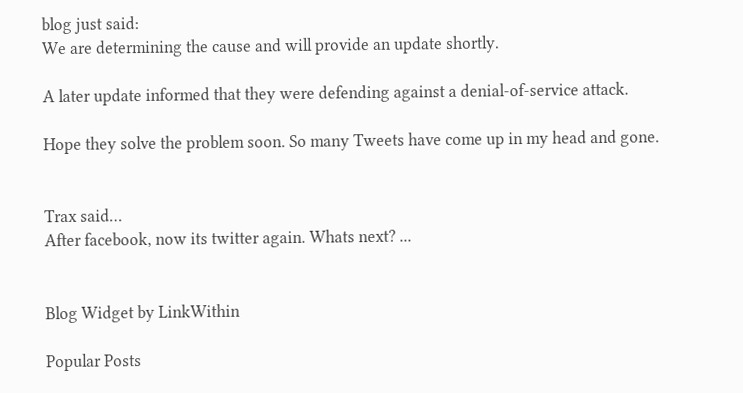blog just said:
We are determining the cause and will provide an update shortly.

A later update informed that they were defending against a denial-of-service attack.

Hope they solve the problem soon. So many Tweets have come up in my head and gone.


Trax said…
After facebook, now its twitter again. Whats next? ...


Blog Widget by LinkWithin

Popular Posts